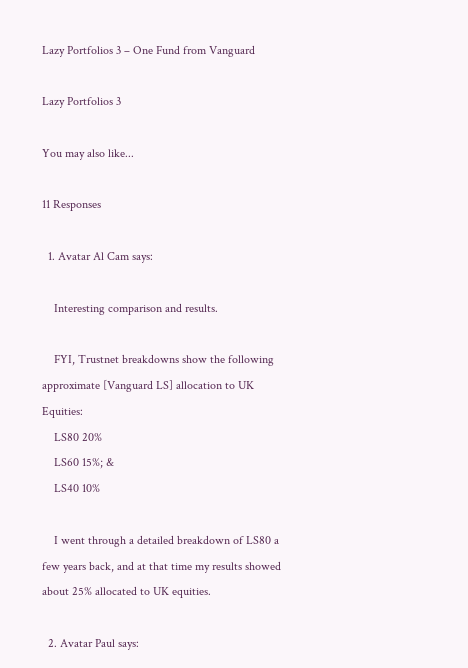Lazy Portfolios 3 – One Fund from Vanguard

Lazy Portfolios 3

You may also like...

11 Responses

  1. Avatar Al Cam says:

    Interesting comparison and results.

    FYI, Trustnet breakdowns show the following approximate [Vanguard LS] allocation to UK Equities:
    LS80 20%
    LS60 15%; &
    LS40 10%

    I went through a detailed breakdown of LS80 a few years back, and at that time my results showed about 25% allocated to UK equities.

  2. Avatar Paul says: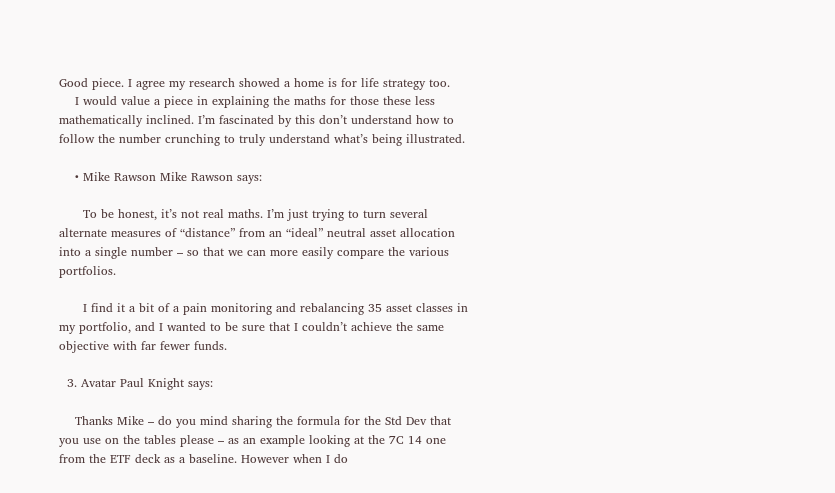Good piece. I agree my research showed a home is for life strategy too.
    I would value a piece in explaining the maths for those these less mathematically inclined. I’m fascinated by this don’t understand how to follow the number crunching to truly understand what’s being illustrated.

    • Mike Rawson Mike Rawson says:

      To be honest, it’s not real maths. I’m just trying to turn several alternate measures of “distance” from an “ideal” neutral asset allocation into a single number – so that we can more easily compare the various portfolios.

      I find it a bit of a pain monitoring and rebalancing 35 asset classes in my portfolio, and I wanted to be sure that I couldn’t achieve the same objective with far fewer funds.

  3. Avatar Paul Knight says:

    Thanks Mike – do you mind sharing the formula for the Std Dev that you use on the tables please – as an example looking at the 7C 14 one from the ETF deck as a baseline. However when I do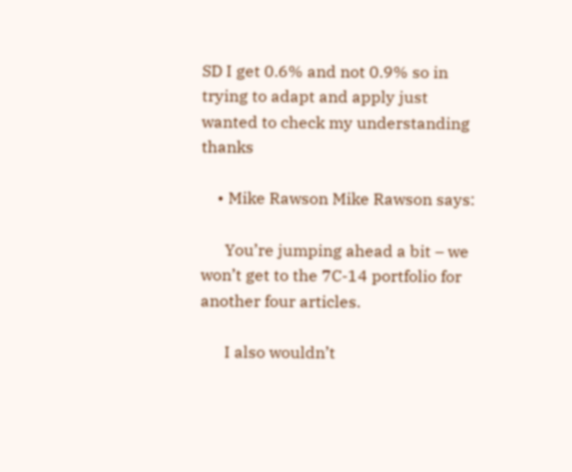SD I get 0.6% and not 0.9% so in trying to adapt and apply just wanted to check my understanding thanks

    • Mike Rawson Mike Rawson says:

      You’re jumping ahead a bit – we won’t get to the 7C-14 portfolio for another four articles.

      I also wouldn’t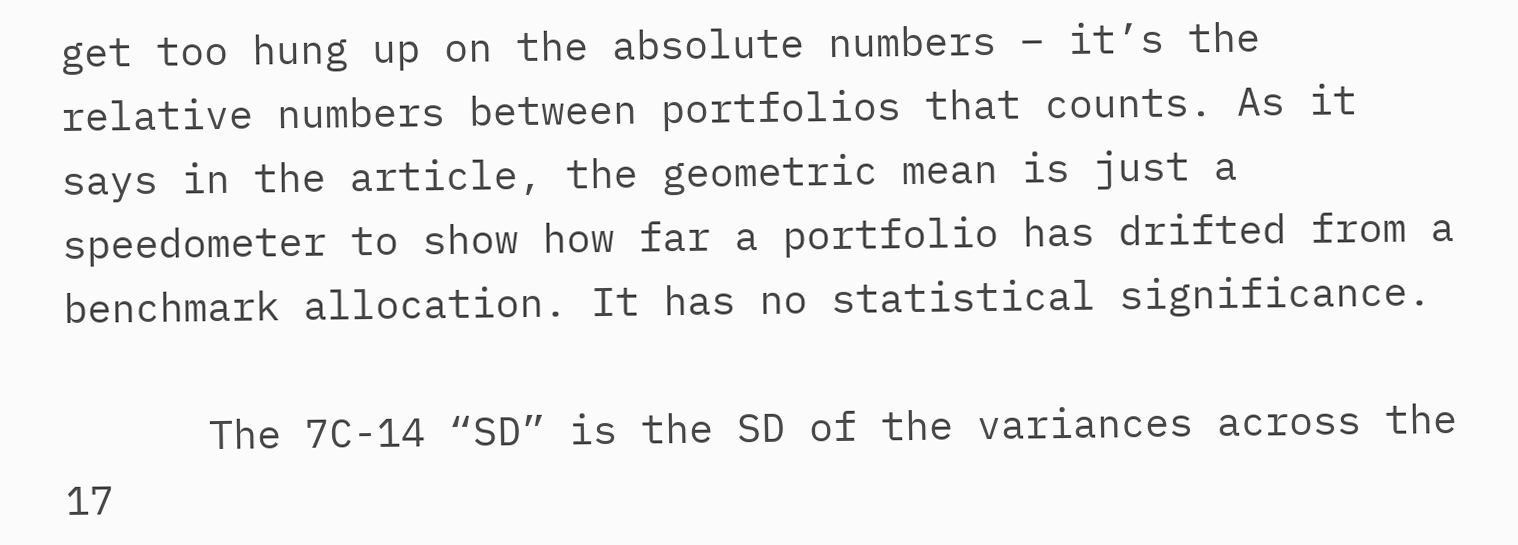get too hung up on the absolute numbers – it’s the relative numbers between portfolios that counts. As it says in the article, the geometric mean is just a speedometer to show how far a portfolio has drifted from a benchmark allocation. It has no statistical significance.

      The 7C-14 “SD” is the SD of the variances across the 17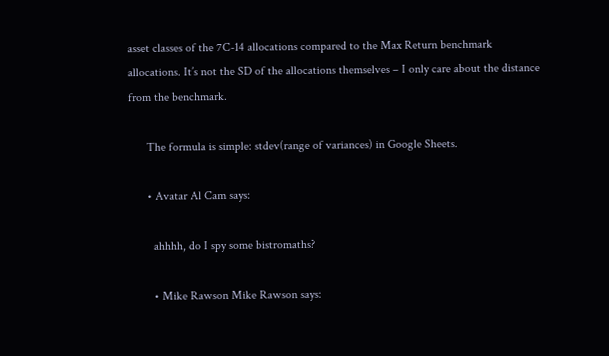asset classes of the 7C-14 allocations compared to the Max Return benchmark allocations. It’s not the SD of the allocations themselves – I only care about the distance from the benchmark.

      The formula is simple: stdev(range of variances) in Google Sheets.

      • Avatar Al Cam says:

        ahhhh, do I spy some bistromaths?

        • Mike Rawson Mike Rawson says: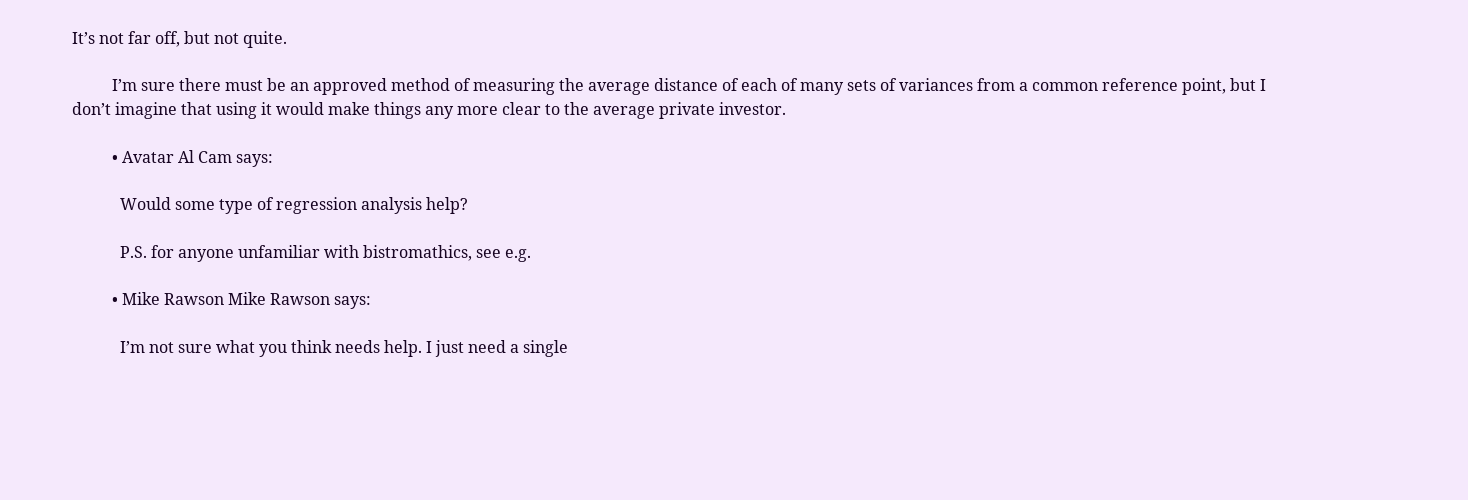It’s not far off, but not quite.

          I’m sure there must be an approved method of measuring the average distance of each of many sets of variances from a common reference point, but I don’t imagine that using it would make things any more clear to the average private investor.

          • Avatar Al Cam says:

            Would some type of regression analysis help?

            P.S. for anyone unfamiliar with bistromathics, see e.g.

          • Mike Rawson Mike Rawson says:

            I’m not sure what you think needs help. I just need a single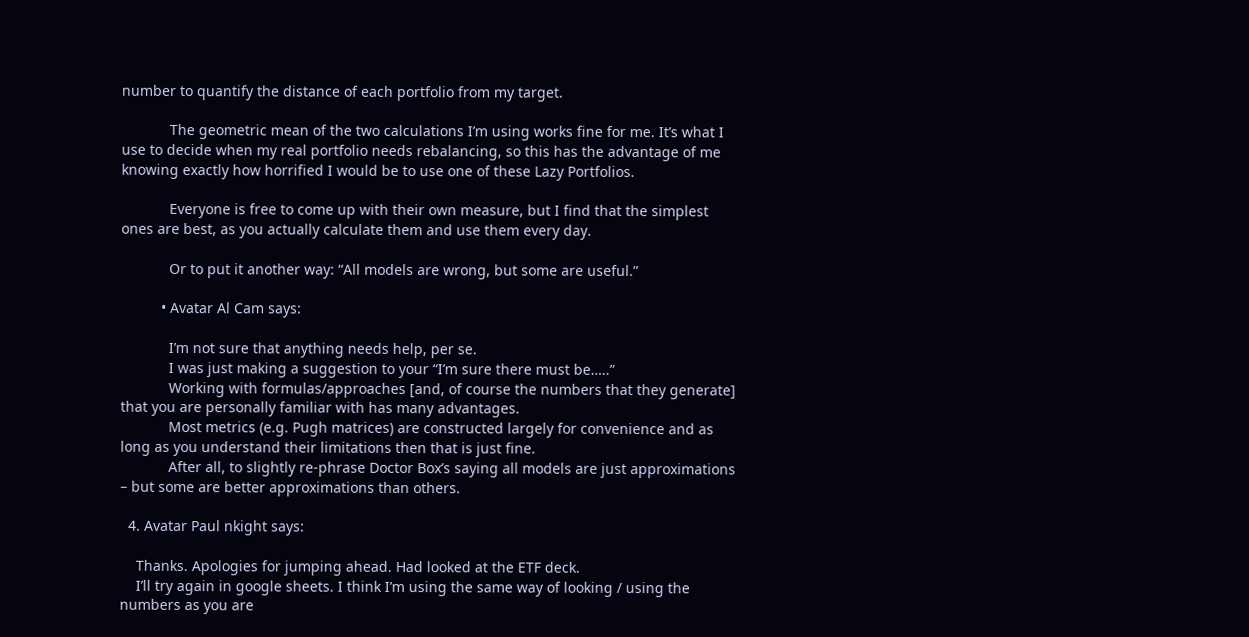number to quantify the distance of each portfolio from my target.

            The geometric mean of the two calculations I’m using works fine for me. It’s what I use to decide when my real portfolio needs rebalancing, so this has the advantage of me knowing exactly how horrified I would be to use one of these Lazy Portfolios.

            Everyone is free to come up with their own measure, but I find that the simplest ones are best, as you actually calculate them and use them every day.

            Or to put it another way: “All models are wrong, but some are useful.”

          • Avatar Al Cam says:

            I’m not sure that anything needs help, per se.
            I was just making a suggestion to your “I’m sure there must be…..”
            Working with formulas/approaches [and, of course the numbers that they generate] that you are personally familiar with has many advantages.
            Most metrics (e.g. Pugh matrices) are constructed largely for convenience and as long as you understand their limitations then that is just fine.
            After all, to slightly re-phrase Doctor Box’s saying all models are just approximations – but some are better approximations than others.

  4. Avatar Paul nkight says:

    Thanks. Apologies for jumping ahead. Had looked at the ETF deck.
    I’ll try again in google sheets. I think I’m using the same way of looking / using the numbers as you are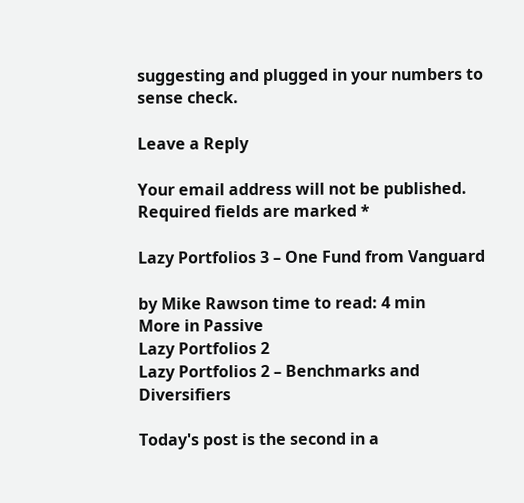suggesting and plugged in your numbers to sense check.

Leave a Reply

Your email address will not be published. Required fields are marked *

Lazy Portfolios 3 – One Fund from Vanguard

by Mike Rawson time to read: 4 min
More in Passive
Lazy Portfolios 2
Lazy Portfolios 2 – Benchmarks and Diversifiers

Today's post is the second in a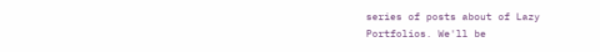series of posts about of Lazy Portfolios. We'll be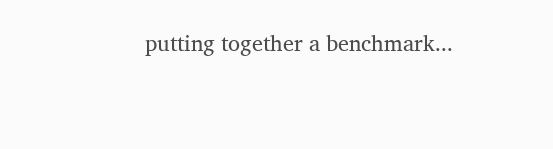putting together a benchmark...